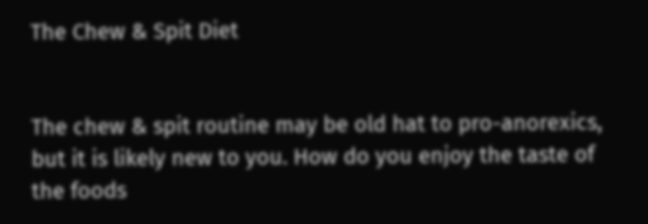The Chew & Spit Diet


The chew & spit routine may be old hat to pro-anorexics, but it is likely new to you. How do you enjoy the taste of the foods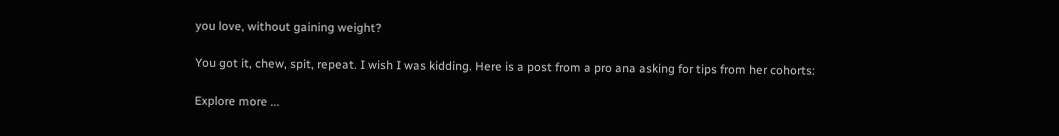you love, without gaining weight?

You got it, chew, spit, repeat. I wish I was kidding. Here is a post from a pro ana asking for tips from her cohorts:

Explore more ...